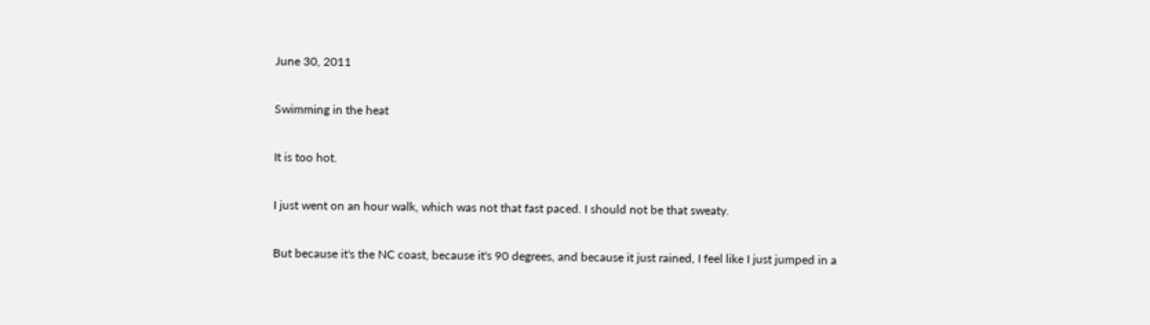June 30, 2011

Swimming in the heat

It is too hot.

I just went on an hour walk, which was not that fast paced. I should not be that sweaty.

But because it's the NC coast, because it's 90 degrees, and because it just rained, I feel like I just jumped in a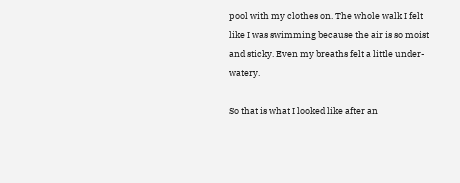pool with my clothes on. The whole walk I felt like I was swimming because the air is so moist and sticky. Even my breaths felt a little under-watery.

So that is what I looked like after an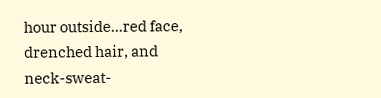hour outside...red face, drenched hair, and neck-sweat-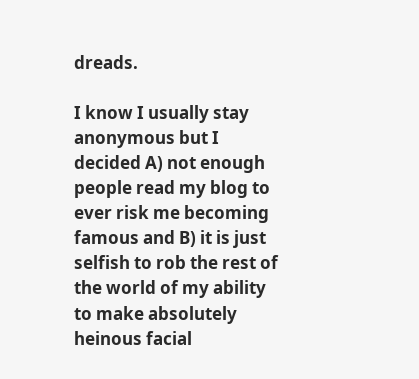dreads.

I know I usually stay anonymous but I decided A) not enough people read my blog to ever risk me becoming famous and B) it is just selfish to rob the rest of the world of my ability to make absolutely heinous facial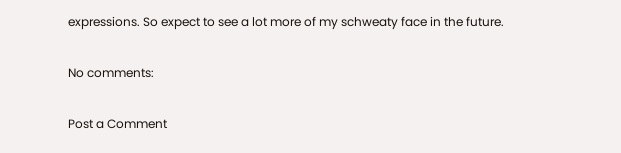expressions. So expect to see a lot more of my schweaty face in the future.

No comments:

Post a Comment